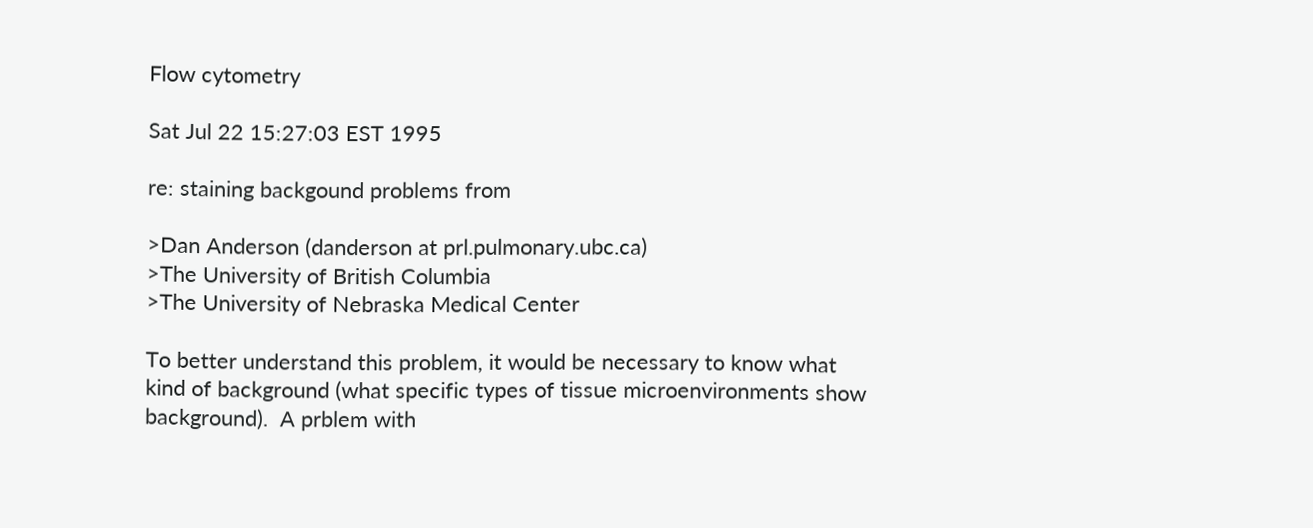Flow cytometry

Sat Jul 22 15:27:03 EST 1995

re: staining backgound problems from

>Dan Anderson (danderson at prl.pulmonary.ubc.ca)
>The University of British Columbia
>The University of Nebraska Medical Center

To better understand this problem, it would be necessary to know what
kind of background (what specific types of tissue microenvironments show
background).  A prblem with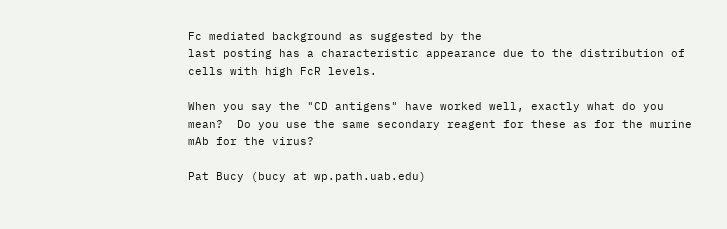Fc mediated background as suggested by the
last posting has a characteristic appearance due to the distribution of
cells with high FcR levels.

When you say the "CD antigens" have worked well, exactly what do you
mean?  Do you use the same secondary reagent for these as for the murine
mAb for the virus?

Pat Bucy (bucy at wp.path.uab.edu)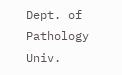Dept. of Pathology
Univ.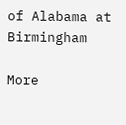of Alabama at Birmingham

More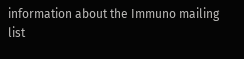information about the Immuno mailing list